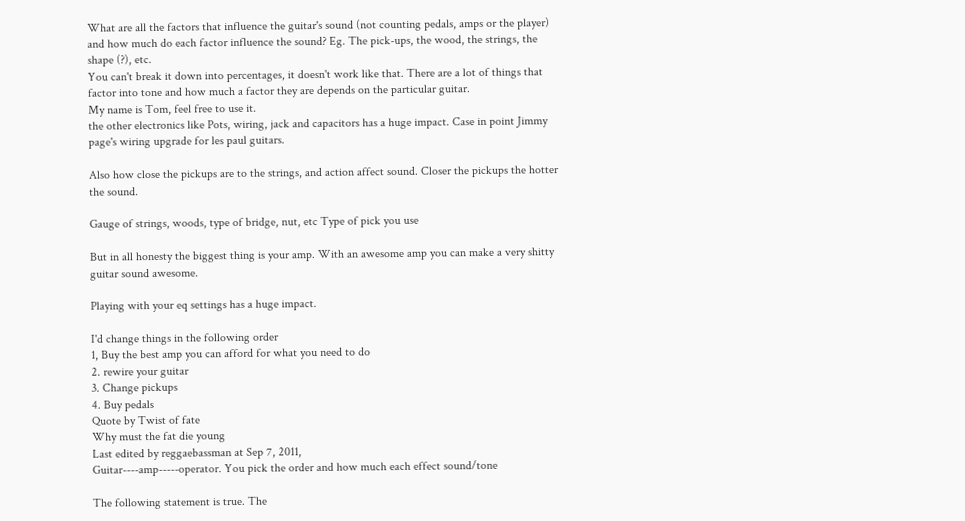What are all the factors that influence the guitar's sound (not counting pedals, amps or the player) and how much do each factor influence the sound? Eg. The pick-ups, the wood, the strings, the shape (?), etc.
You can't break it down into percentages, it doesn't work like that. There are a lot of things that factor into tone and how much a factor they are depends on the particular guitar.
My name is Tom, feel free to use it.
the other electronics like Pots, wiring, jack and capacitors has a huge impact. Case in point Jimmy page's wiring upgrade for les paul guitars.

Also how close the pickups are to the strings, and action affect sound. Closer the pickups the hotter the sound.

Gauge of strings, woods, type of bridge, nut, etc Type of pick you use

But in all honesty the biggest thing is your amp. With an awesome amp you can make a very shitty guitar sound awesome.

Playing with your eq settings has a huge impact.

I'd change things in the following order
1, Buy the best amp you can afford for what you need to do
2. rewire your guitar
3. Change pickups
4. Buy pedals
Quote by Twist of fate
Why must the fat die young
Last edited by reggaebassman at Sep 7, 2011,
Guitar----amp-----operator. You pick the order and how much each effect sound/tone

The following statement is true. The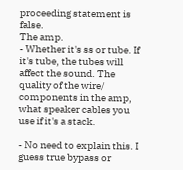proceeding statement is false.
The amp.
- Whether it's ss or tube. If it's tube, the tubes will affect the sound. The quality of the wire/ components in the amp, what speaker cables you use if it's a stack.

- No need to explain this. I guess true bypass or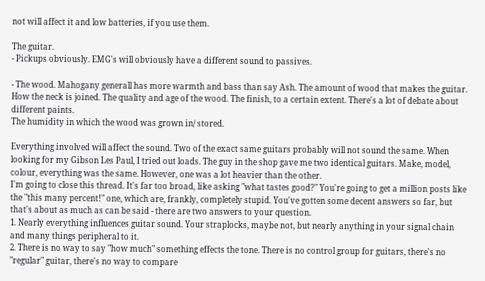not will affect it and low batteries, if you use them.

The guitar.
- Pickups obviously. EMG's will obviously have a different sound to passives.

- The wood. Mahogany generall has more warmth and bass than say Ash. The amount of wood that makes the guitar. How the neck is joined. The quality and age of the wood. The finish, to a certain extent. There's a lot of debate about different paints.
The humidity in which the wood was grown in/ stored.

Everything involved will affect the sound. Two of the exact same guitars probably will not sound the same. When looking for my Gibson Les Paul, I tried out loads. The guy in the shop gave me two identical guitars. Make, model, colour, everything was the same. However, one was a lot heavier than the other.
I'm going to close this thread. It's far too broad, like asking "what tastes good?" You're going to get a million posts like the "this many percent!" one, which are, frankly, completely stupid. You've gotten some decent answers so far, but that's about as much as can be said - there are two answers to your question.
1. Nearly everything influences guitar sound. Your straplocks, maybe not, but nearly anything in your signal chain and many things peripheral to it.
2. There is no way to say "how much" something effects the tone. There is no control group for guitars, there's no "regular" guitar, there's no way to compare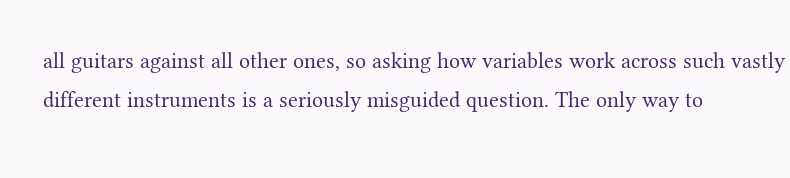all guitars against all other ones, so asking how variables work across such vastly different instruments is a seriously misguided question. The only way to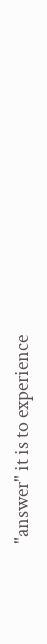"answer" it is to experience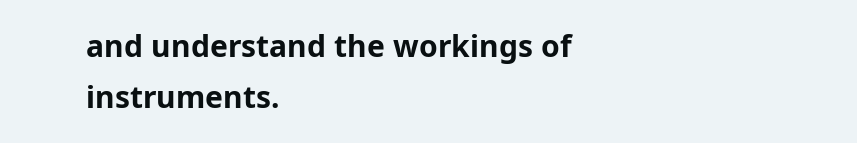and understand the workings of instruments.